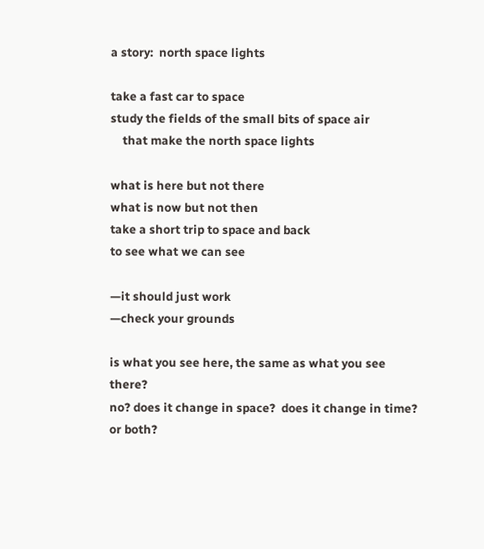a story:  north space lights

take a fast car to space
study the fields of the small bits of space air
    that make the north space lights

what is here but not there
what is now but not then
take a short trip to space and back
to see what we can see

—it should just work
—check your grounds

is what you see here, the same as what you see there?
no? does it change in space?  does it change in time? or both?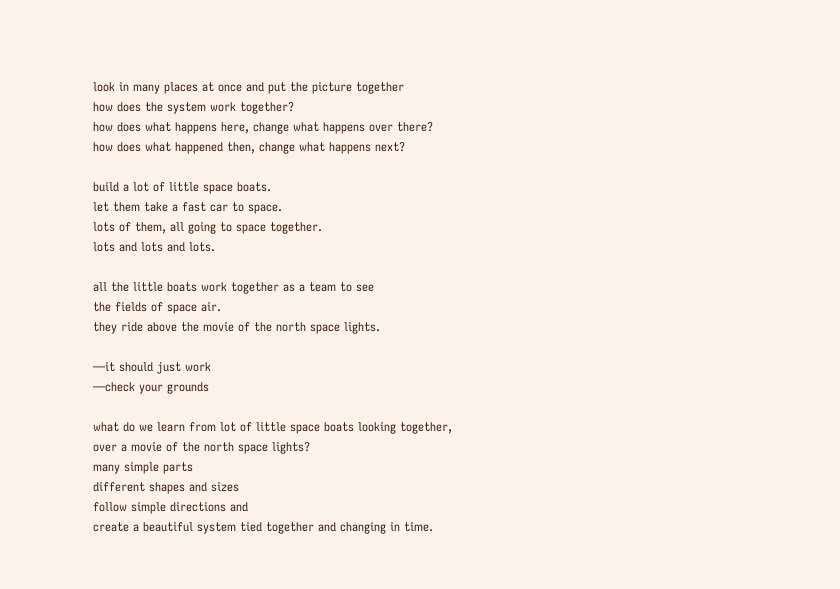look in many places at once and put the picture together
how does the system work together?
how does what happens here, change what happens over there?
how does what happened then, change what happens next?

build a lot of little space boats.
let them take a fast car to space.
lots of them, all going to space together.
lots and lots and lots.

all the little boats work together as a team to see
the fields of space air.
they ride above the movie of the north space lights.

—it should just work
—check your grounds

what do we learn from lot of little space boats looking together, over a movie of the north space lights?
many simple parts
different shapes and sizes
follow simple directions and
create a beautiful system tied together and changing in time.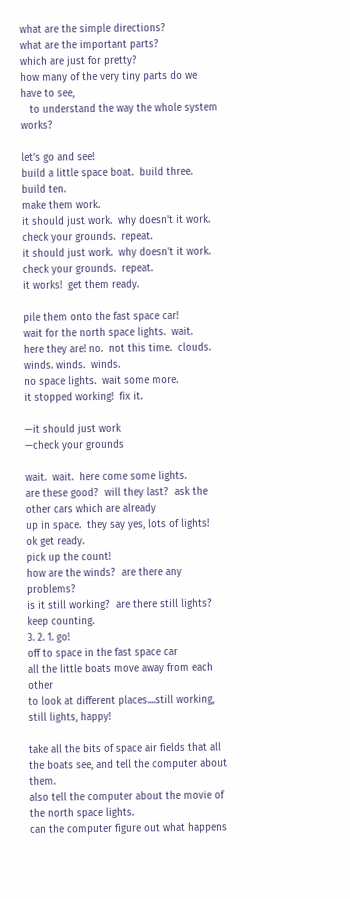what are the simple directions?
what are the important parts?
which are just for pretty?
how many of the very tiny parts do we have to see,
   to understand the way the whole system works?

let's go and see!
build a little space boat.  build three.  build ten.
make them work.
it should just work.  why doesn't it work.  check your grounds.  repeat.
it should just work.  why doesn't it work.  check your grounds.  repeat.
it works!  get them ready.

pile them onto the fast space car!
wait for the north space lights.  wait.
here they are! no.  not this time.  clouds.
winds. winds.  winds.
no space lights.  wait some more.
it stopped working!  fix it.

—it should just work
—check your grounds

wait.  wait.  here come some lights.
are these good?  will they last?  ask the other cars which are already
up in space.  they say yes, lots of lights!
ok get ready.
pick up the count!
how are the winds?  are there any problems?
is it still working?  are there still lights?  keep counting.
3. 2. 1. go!
off to space in the fast space car
all the little boats move away from each other
to look at different places....still working, still lights, happy!

take all the bits of space air fields that all the boats see, and tell the computer about them.
also tell the computer about the movie of the north space lights.
can the computer figure out what happens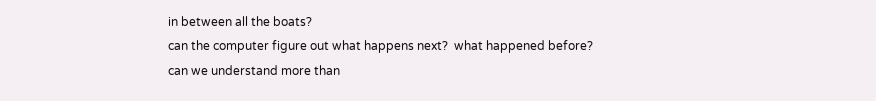in between all the boats?
can the computer figure out what happens next?  what happened before?
can we understand more than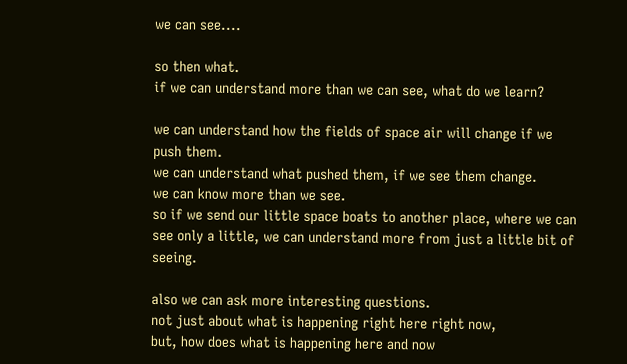we can see....

so then what.
if we can understand more than we can see, what do we learn?

we can understand how the fields of space air will change if we push them.
we can understand what pushed them, if we see them change.
we can know more than we see.
so if we send our little space boats to another place, where we can see only a little, we can understand more from just a little bit of seeing.

also we can ask more interesting questions.
not just about what is happening right here right now,
but, how does what is happening here and now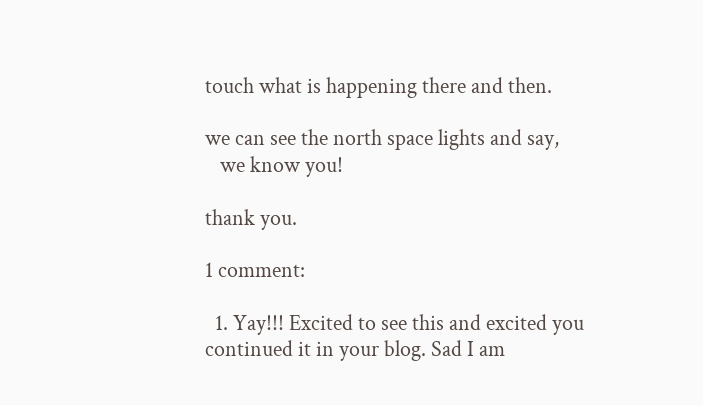touch what is happening there and then.

we can see the north space lights and say,
   we know you!

thank you.

1 comment:

  1. Yay!!! Excited to see this and excited you continued it in your blog. Sad I am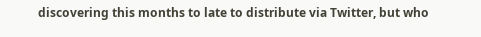discovering this months to late to distribute via Twitter, but who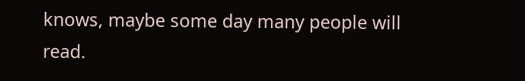knows, maybe some day many people will read.